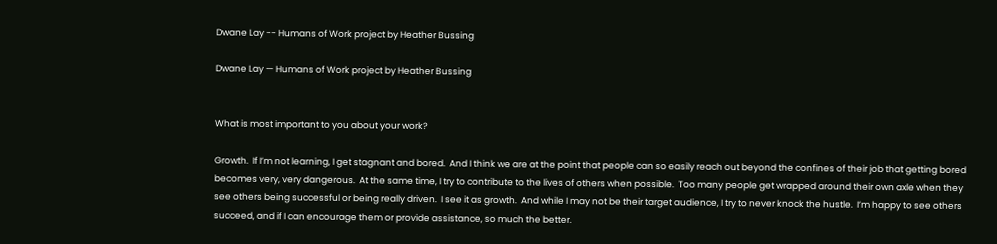Dwane Lay -- Humans of Work project by Heather Bussing

Dwane Lay — Humans of Work project by Heather Bussing


What is most important to you about your work?

Growth.  If I’m not learning, I get stagnant and bored.  And I think we are at the point that people can so easily reach out beyond the confines of their job that getting bored becomes very, very dangerous.  At the same time, I try to contribute to the lives of others when possible.  Too many people get wrapped around their own axle when they see others being successful or being really driven.  I see it as growth.  And while I may not be their target audience, I try to never knock the hustle.  I’m happy to see others succeed, and if I can encourage them or provide assistance, so much the better.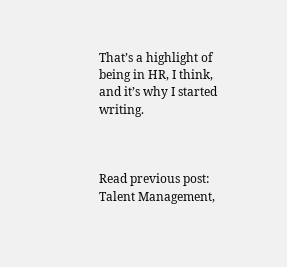That’s a highlight of being in HR, I think, and it’s why I started writing.



Read previous post:
Talent Management,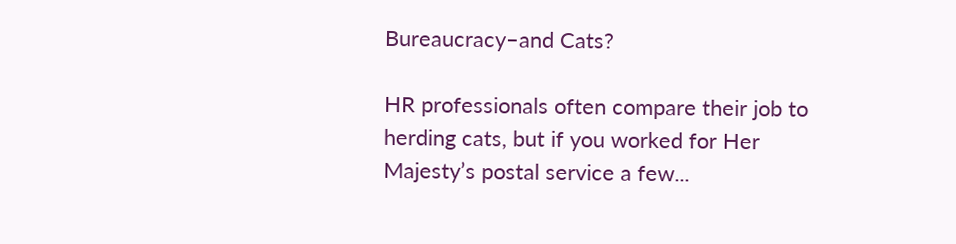Bureaucracy–and Cats?

HR professionals often compare their job to herding cats, but if you worked for Her Majesty’s postal service a few...